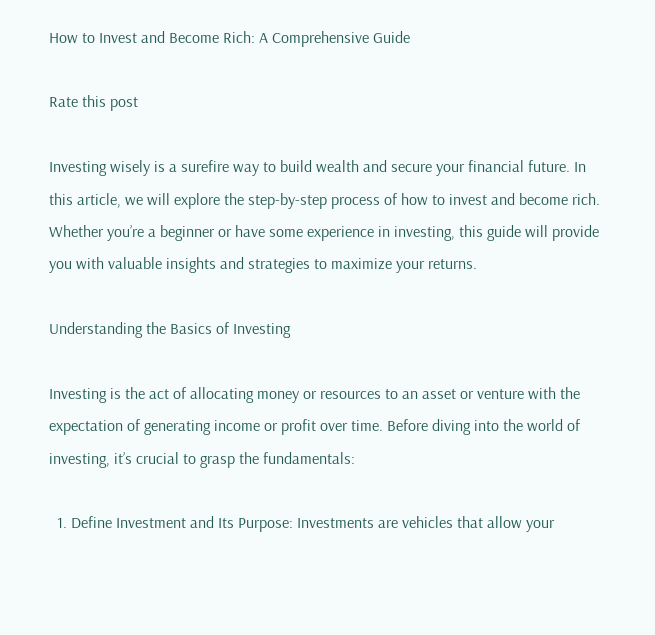How to Invest and Become Rich: A Comprehensive Guide

Rate this post

Investing wisely is a surefire way to build wealth and secure your financial future. In this article, we will explore the step-by-step process of how to invest and become rich. Whether you’re a beginner or have some experience in investing, this guide will provide you with valuable insights and strategies to maximize your returns.

Understanding the Basics of Investing

Investing is the act of allocating money or resources to an asset or venture with the expectation of generating income or profit over time. Before diving into the world of investing, it’s crucial to grasp the fundamentals:

  1. Define Investment and Its Purpose: Investments are vehicles that allow your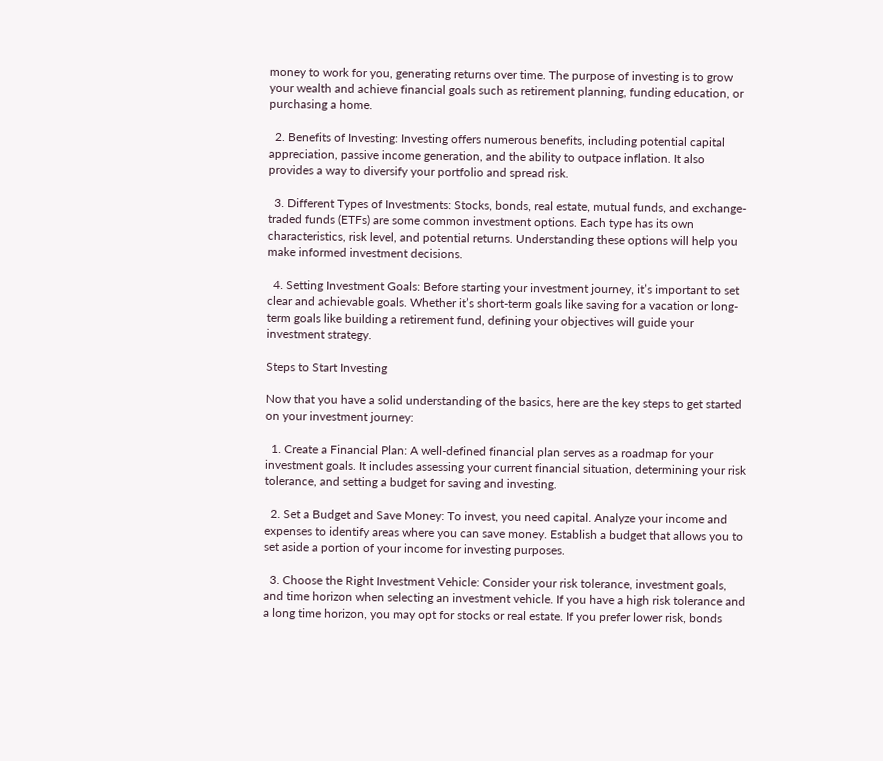money to work for you, generating returns over time. The purpose of investing is to grow your wealth and achieve financial goals such as retirement planning, funding education, or purchasing a home.

  2. Benefits of Investing: Investing offers numerous benefits, including potential capital appreciation, passive income generation, and the ability to outpace inflation. It also provides a way to diversify your portfolio and spread risk.

  3. Different Types of Investments: Stocks, bonds, real estate, mutual funds, and exchange-traded funds (ETFs) are some common investment options. Each type has its own characteristics, risk level, and potential returns. Understanding these options will help you make informed investment decisions.

  4. Setting Investment Goals: Before starting your investment journey, it’s important to set clear and achievable goals. Whether it’s short-term goals like saving for a vacation or long-term goals like building a retirement fund, defining your objectives will guide your investment strategy.

Steps to Start Investing

Now that you have a solid understanding of the basics, here are the key steps to get started on your investment journey:

  1. Create a Financial Plan: A well-defined financial plan serves as a roadmap for your investment goals. It includes assessing your current financial situation, determining your risk tolerance, and setting a budget for saving and investing.

  2. Set a Budget and Save Money: To invest, you need capital. Analyze your income and expenses to identify areas where you can save money. Establish a budget that allows you to set aside a portion of your income for investing purposes.

  3. Choose the Right Investment Vehicle: Consider your risk tolerance, investment goals, and time horizon when selecting an investment vehicle. If you have a high risk tolerance and a long time horizon, you may opt for stocks or real estate. If you prefer lower risk, bonds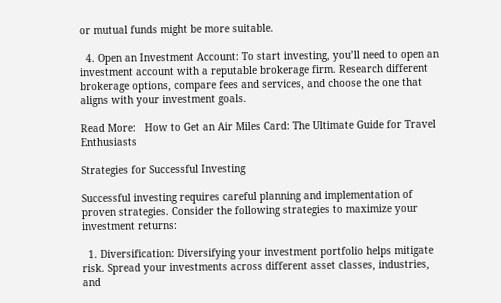or mutual funds might be more suitable.

  4. Open an Investment Account: To start investing, you’ll need to open an investment account with a reputable brokerage firm. Research different brokerage options, compare fees and services, and choose the one that aligns with your investment goals.

Read More:   How to Get an Air Miles Card: The Ultimate Guide for Travel Enthusiasts

Strategies for Successful Investing

Successful investing requires careful planning and implementation of proven strategies. Consider the following strategies to maximize your investment returns:

  1. Diversification: Diversifying your investment portfolio helps mitigate risk. Spread your investments across different asset classes, industries, and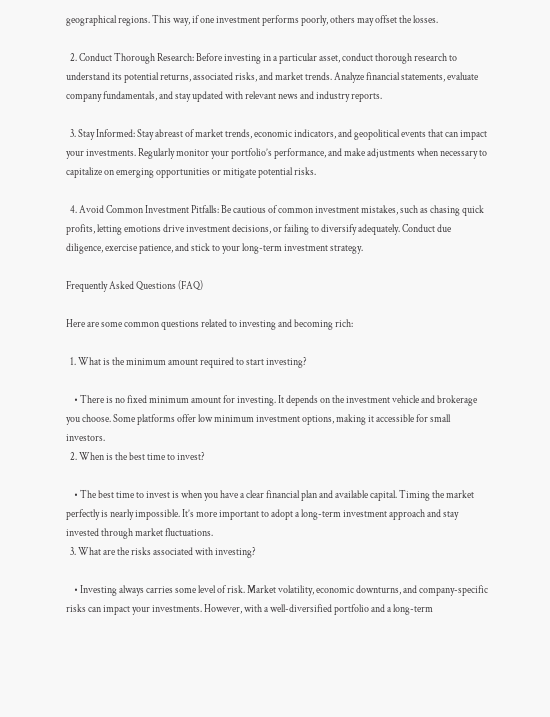geographical regions. This way, if one investment performs poorly, others may offset the losses.

  2. Conduct Thorough Research: Before investing in a particular asset, conduct thorough research to understand its potential returns, associated risks, and market trends. Analyze financial statements, evaluate company fundamentals, and stay updated with relevant news and industry reports.

  3. Stay Informed: Stay abreast of market trends, economic indicators, and geopolitical events that can impact your investments. Regularly monitor your portfolio’s performance, and make adjustments when necessary to capitalize on emerging opportunities or mitigate potential risks.

  4. Avoid Common Investment Pitfalls: Be cautious of common investment mistakes, such as chasing quick profits, letting emotions drive investment decisions, or failing to diversify adequately. Conduct due diligence, exercise patience, and stick to your long-term investment strategy.

Frequently Asked Questions (FAQ)

Here are some common questions related to investing and becoming rich:

  1. What is the minimum amount required to start investing?

    • There is no fixed minimum amount for investing. It depends on the investment vehicle and brokerage you choose. Some platforms offer low minimum investment options, making it accessible for small investors.
  2. When is the best time to invest?

    • The best time to invest is when you have a clear financial plan and available capital. Timing the market perfectly is nearly impossible. It’s more important to adopt a long-term investment approach and stay invested through market fluctuations.
  3. What are the risks associated with investing?

    • Investing always carries some level of risk. Market volatility, economic downturns, and company-specific risks can impact your investments. However, with a well-diversified portfolio and a long-term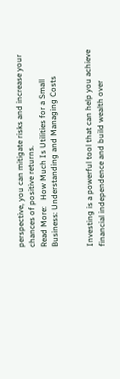perspective, you can mitigate risks and increase your chances of positive returns.
Read More:   How Much Is Utilities for a Small Business: Understanding and Managing Costs


Investing is a powerful tool that can help you achieve financial independence and build wealth over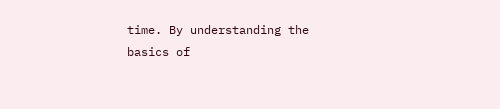time. By understanding the basics of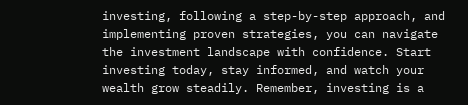investing, following a step-by-step approach, and implementing proven strategies, you can navigate the investment landscape with confidence. Start investing today, stay informed, and watch your wealth grow steadily. Remember, investing is a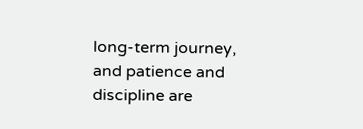long-term journey, and patience and discipline are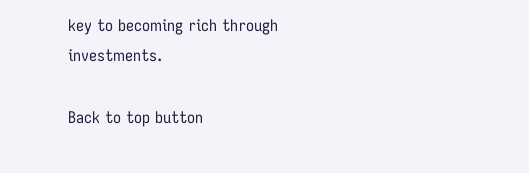key to becoming rich through investments.

Back to top button